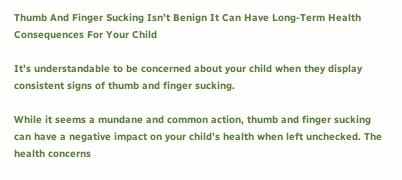Thumb And Finger Sucking Isn’t Benign It Can Have Long-Term Health Consequences For Your Child

It’s understandable to be concerned about your child when they display consistent signs of thumb and finger sucking.

While it seems a mundane and common action, thumb and finger sucking can have a negative impact on your child’s health when left unchecked. The health concerns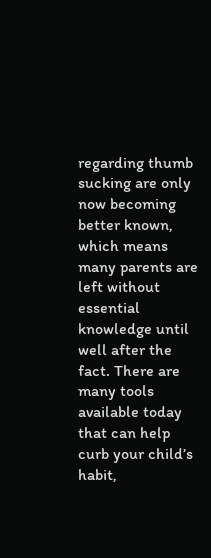regarding thumb sucking are only now becoming better known, which means many parents are left without essential knowledge until well after the fact. There are many tools available today that can help curb your child’s habit,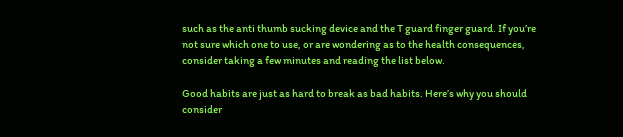such as the anti thumb sucking device and the T guard finger guard. If you’re not sure which one to use, or are wondering as to the health consequences, consider taking a few minutes and reading the list below.

Good habits are just as hard to break as bad habits. Here’s why you should consider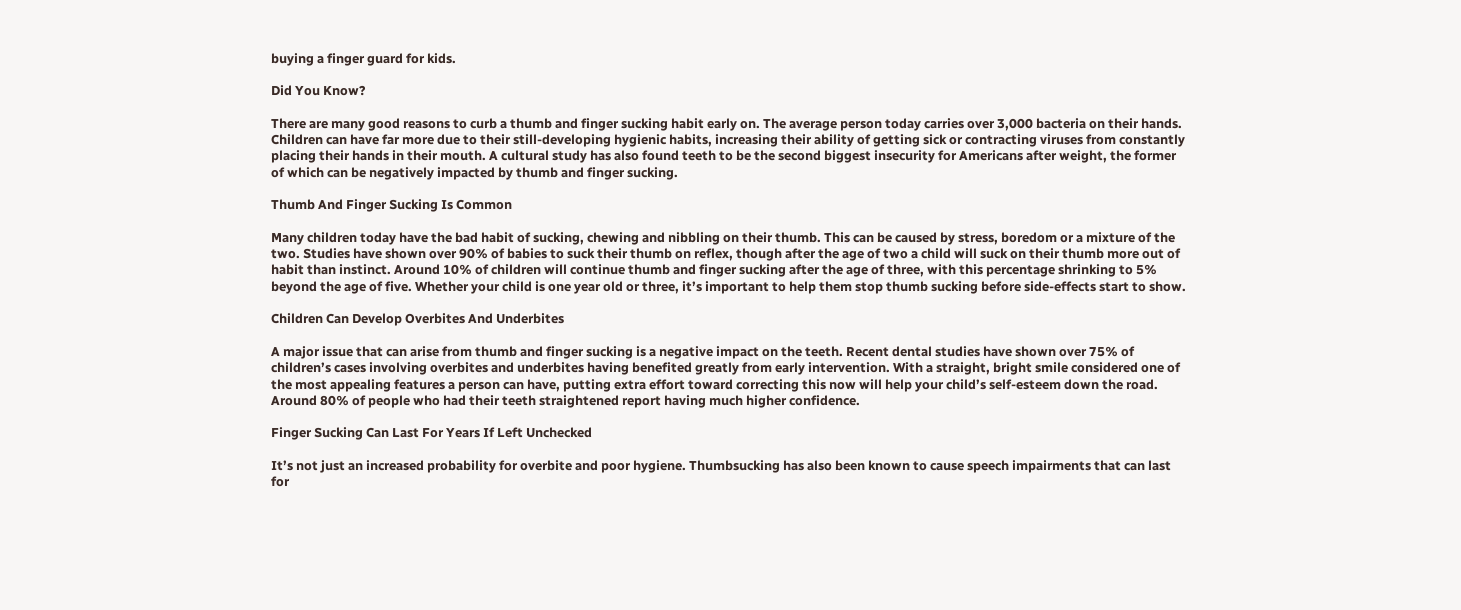buying a finger guard for kids.

Did You Know?

There are many good reasons to curb a thumb and finger sucking habit early on. The average person today carries over 3,000 bacteria on their hands. Children can have far more due to their still-developing hygienic habits, increasing their ability of getting sick or contracting viruses from constantly placing their hands in their mouth. A cultural study has also found teeth to be the second biggest insecurity for Americans after weight, the former of which can be negatively impacted by thumb and finger sucking.

Thumb And Finger Sucking Is Common

Many children today have the bad habit of sucking, chewing and nibbling on their thumb. This can be caused by stress, boredom or a mixture of the two. Studies have shown over 90% of babies to suck their thumb on reflex, though after the age of two a child will suck on their thumb more out of habit than instinct. Around 10% of children will continue thumb and finger sucking after the age of three, with this percentage shrinking to 5% beyond the age of five. Whether your child is one year old or three, it’s important to help them stop thumb sucking before side-effects start to show.

Children Can Develop Overbites And Underbites

A major issue that can arise from thumb and finger sucking is a negative impact on the teeth. Recent dental studies have shown over 75% of children’s cases involving overbites and underbites having benefited greatly from early intervention. With a straight, bright smile considered one of the most appealing features a person can have, putting extra effort toward correcting this now will help your child’s self-esteem down the road. Around 80% of people who had their teeth straightened report having much higher confidence.

Finger Sucking Can Last For Years If Left Unchecked

It’s not just an increased probability for overbite and poor hygiene. Thumbsucking has also been known to cause speech impairments that can last for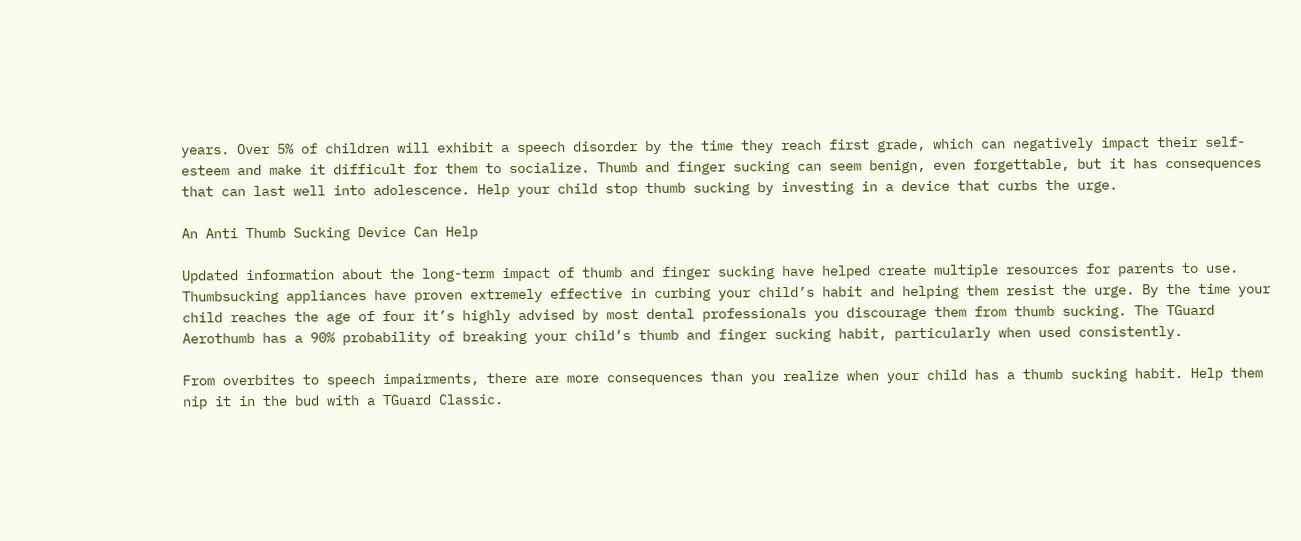years. Over 5% of children will exhibit a speech disorder by the time they reach first grade, which can negatively impact their self-esteem and make it difficult for them to socialize. Thumb and finger sucking can seem benign, even forgettable, but it has consequences that can last well into adolescence. Help your child stop thumb sucking by investing in a device that curbs the urge.

An Anti Thumb Sucking Device Can Help

Updated information about the long-term impact of thumb and finger sucking have helped create multiple resources for parents to use. Thumbsucking appliances have proven extremely effective in curbing your child’s habit and helping them resist the urge. By the time your child reaches the age of four it’s highly advised by most dental professionals you discourage them from thumb sucking. The TGuard Aerothumb has a 90% probability of breaking your child’s thumb and finger sucking habit, particularly when used consistently.

From overbites to speech impairments, there are more consequences than you realize when your child has a thumb sucking habit. Help them nip it in the bud with a TGuard Classic.